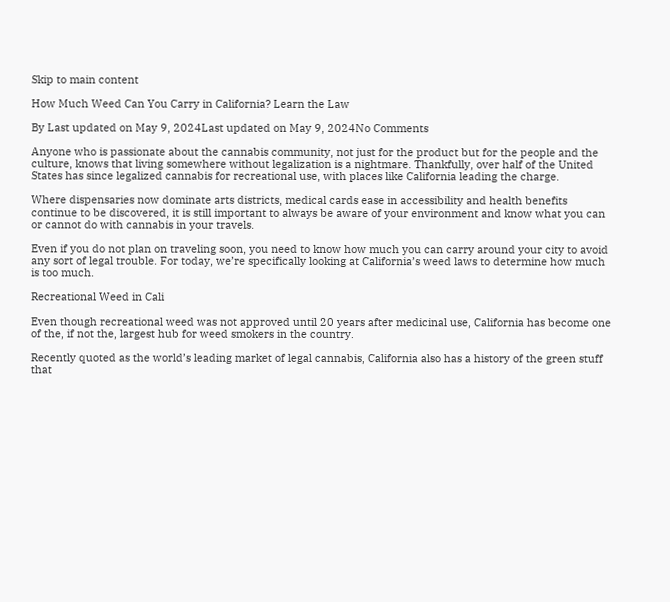Skip to main content

How Much Weed Can You Carry in California? Learn the Law

By Last updated on May 9, 2024Last updated on May 9, 2024No Comments

Anyone who is passionate about the cannabis community, not just for the product but for the people and the culture, knows that living somewhere without legalization is a nightmare. Thankfully, over half of the United States has since legalized cannabis for recreational use, with places like California leading the charge.

Where dispensaries now dominate arts districts, medical cards ease in accessibility and health benefits continue to be discovered, it is still important to always be aware of your environment and know what you can or cannot do with cannabis in your travels.

Even if you do not plan on traveling soon, you need to know how much you can carry around your city to avoid any sort of legal trouble. For today, we’re specifically looking at California’s weed laws to determine how much is too much.

Recreational Weed in Cali

Even though recreational weed was not approved until 20 years after medicinal use, California has become one of the, if not the, largest hub for weed smokers in the country.

Recently quoted as the world’s leading market of legal cannabis, California also has a history of the green stuff that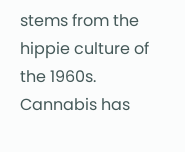stems from the hippie culture of the 1960s. Cannabis has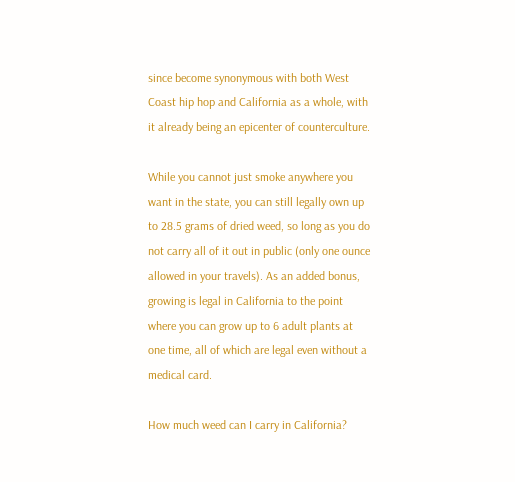since become synonymous with both West Coast hip hop and California as a whole, with it already being an epicenter of counterculture.

While you cannot just smoke anywhere you want in the state, you can still legally own up to 28.5 grams of dried weed, so long as you do not carry all of it out in public (only one ounce allowed in your travels). As an added bonus, growing is legal in California to the point where you can grow up to 6 adult plants at one time, all of which are legal even without a medical card.

How much weed can I carry in California?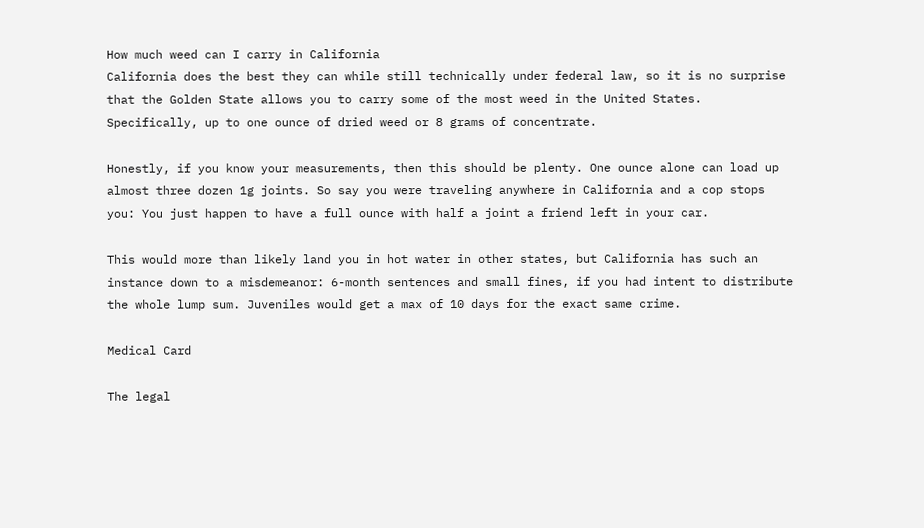How much weed can I carry in California
California does the best they can while still technically under federal law, so it is no surprise that the Golden State allows you to carry some of the most weed in the United States. Specifically, up to one ounce of dried weed or 8 grams of concentrate.

Honestly, if you know your measurements, then this should be plenty. One ounce alone can load up almost three dozen 1g joints. So say you were traveling anywhere in California and a cop stops you: You just happen to have a full ounce with half a joint a friend left in your car.

This would more than likely land you in hot water in other states, but California has such an instance down to a misdemeanor: 6-month sentences and small fines, if you had intent to distribute the whole lump sum. Juveniles would get a max of 10 days for the exact same crime.

Medical Card

The legal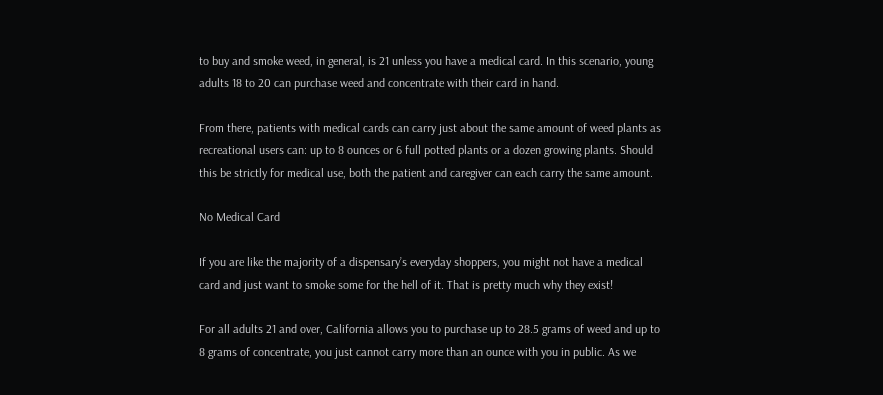to buy and smoke weed, in general, is 21 unless you have a medical card. In this scenario, young adults 18 to 20 can purchase weed and concentrate with their card in hand.

From there, patients with medical cards can carry just about the same amount of weed plants as recreational users can: up to 8 ounces or 6 full potted plants or a dozen growing plants. Should this be strictly for medical use, both the patient and caregiver can each carry the same amount.

No Medical Card

If you are like the majority of a dispensary’s everyday shoppers, you might not have a medical card and just want to smoke some for the hell of it. That is pretty much why they exist!

For all adults 21 and over, California allows you to purchase up to 28.5 grams of weed and up to 8 grams of concentrate, you just cannot carry more than an ounce with you in public. As we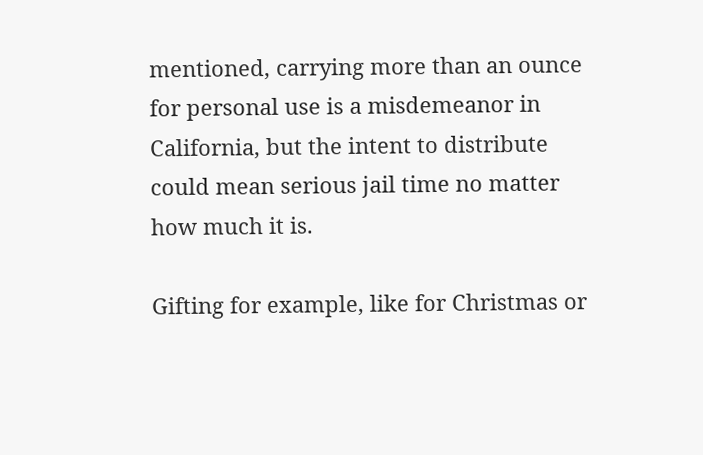mentioned, carrying more than an ounce for personal use is a misdemeanor in California, but the intent to distribute could mean serious jail time no matter how much it is.

Gifting for example, like for Christmas or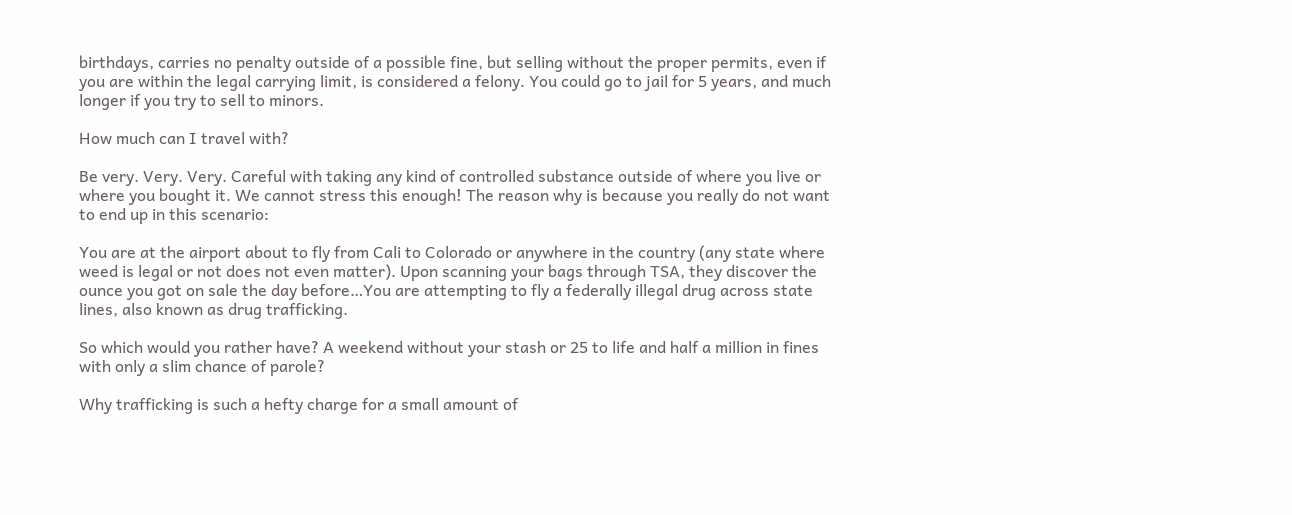birthdays, carries no penalty outside of a possible fine, but selling without the proper permits, even if you are within the legal carrying limit, is considered a felony. You could go to jail for 5 years, and much longer if you try to sell to minors.

How much can I travel with?

Be very. Very. Very. Careful with taking any kind of controlled substance outside of where you live or where you bought it. We cannot stress this enough! The reason why is because you really do not want to end up in this scenario:

You are at the airport about to fly from Cali to Colorado or anywhere in the country (any state where weed is legal or not does not even matter). Upon scanning your bags through TSA, they discover the ounce you got on sale the day before…You are attempting to fly a federally illegal drug across state lines, also known as drug trafficking.

So which would you rather have? A weekend without your stash or 25 to life and half a million in fines with only a slim chance of parole?

Why trafficking is such a hefty charge for a small amount of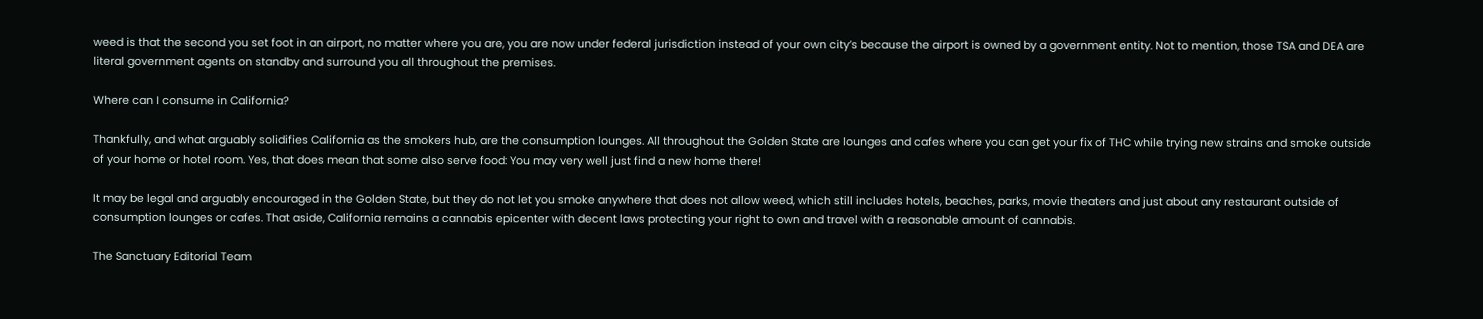weed is that the second you set foot in an airport, no matter where you are, you are now under federal jurisdiction instead of your own city’s because the airport is owned by a government entity. Not to mention, those TSA and DEA are literal government agents on standby and surround you all throughout the premises.

Where can I consume in California?

Thankfully, and what arguably solidifies California as the smokers hub, are the consumption lounges. All throughout the Golden State are lounges and cafes where you can get your fix of THC while trying new strains and smoke outside of your home or hotel room. Yes, that does mean that some also serve food: You may very well just find a new home there!

It may be legal and arguably encouraged in the Golden State, but they do not let you smoke anywhere that does not allow weed, which still includes hotels, beaches, parks, movie theaters and just about any restaurant outside of consumption lounges or cafes. That aside, California remains a cannabis epicenter with decent laws protecting your right to own and travel with a reasonable amount of cannabis.

The Sanctuary Editorial Team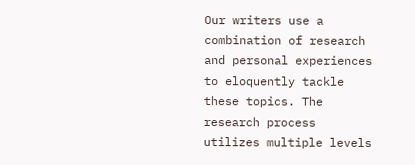Our writers use a combination of research and personal experiences to eloquently tackle these topics. The research process utilizes multiple levels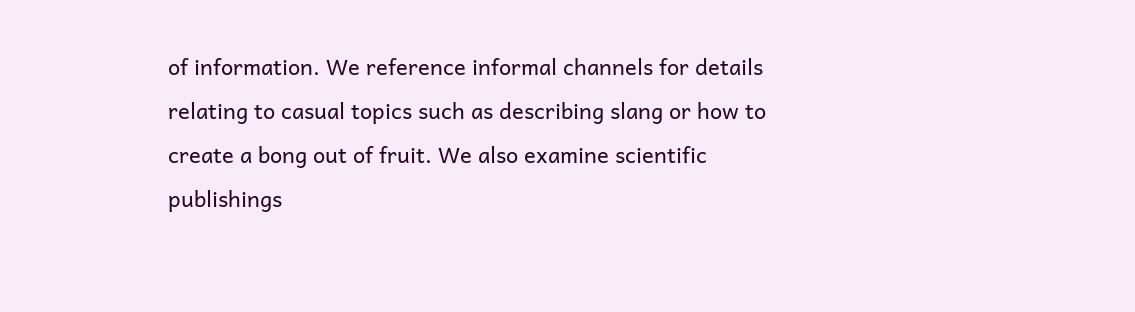of information. We reference informal channels for details relating to casual topics such as describing slang or how to create a bong out of fruit. We also examine scientific publishings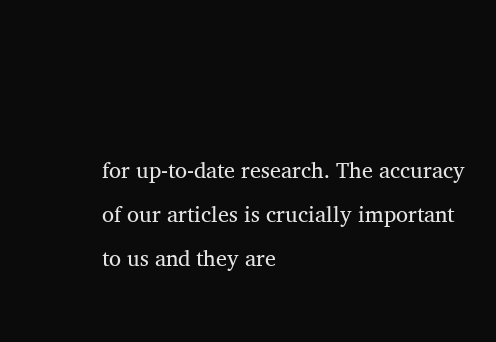for up-to-date research. The accuracy of our articles is crucially important to us and they are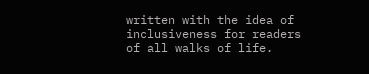written with the idea of inclusiveness for readers of all walks of life.